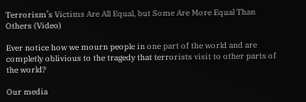Terrorism’s Victims Are All Equal, but Some Are More Equal Than Others (Video)

Ever notice how we mourn people in one part of the world and are completly oblivious to the tragedy that terrorists visit to other parts of the world?

Our media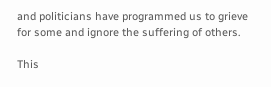and politicians have programmed us to grieve for some and ignore the suffering of others.

This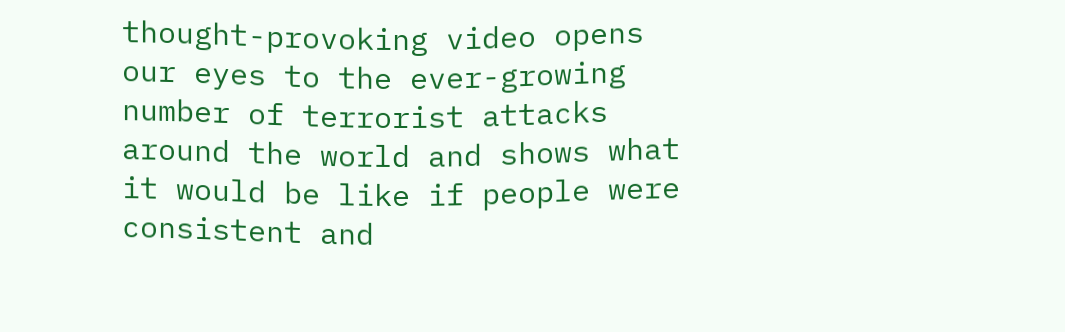thought-provoking video opens our eyes to the ever-growing number of terrorist attacks around the world and shows what it would be like if people were consistent and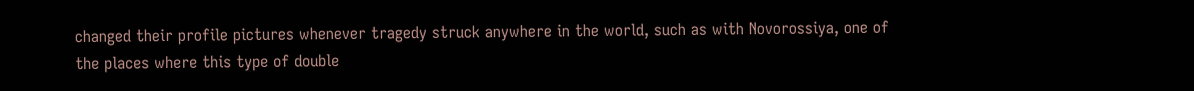changed their profile pictures whenever tragedy struck anywhere in the world, such as with Novorossiya, one of the places where this type of double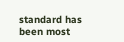standard has been most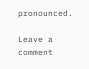pronounced.

Leave a comment